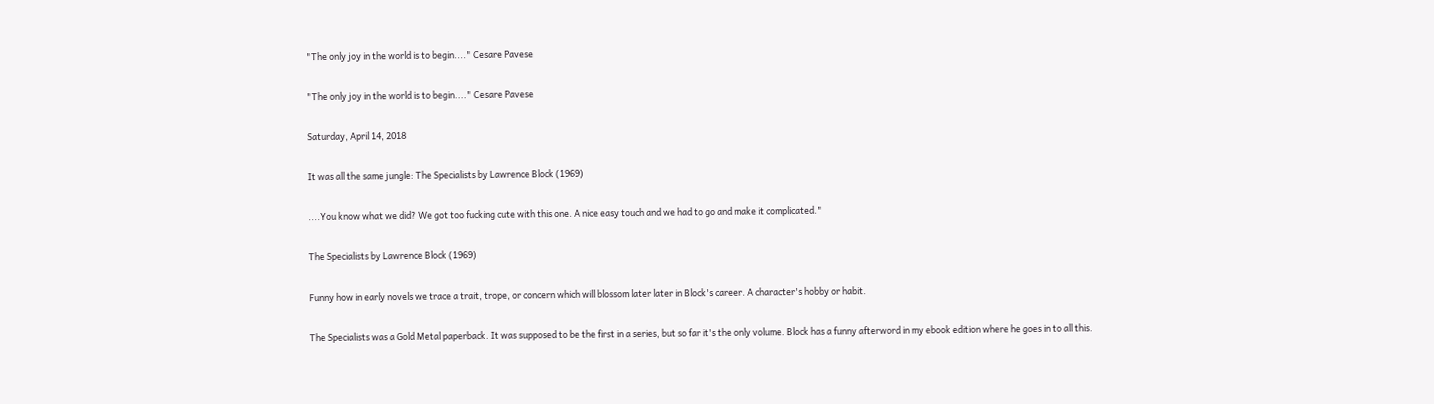"The only joy in the world is to begin...." Cesare Pavese

"The only joy in the world is to begin...." Cesare Pavese

Saturday, April 14, 2018

It was all the same jungle: The Specialists by Lawrence Block (1969)

....You know what we did? We got too fucking cute with this one. A nice easy touch and we had to go and make it complicated."

The Specialists by Lawrence Block (1969)

Funny how in early novels we trace a trait, trope, or concern which will blossom later later in Block's career. A character's hobby or habit.

The Specialists was a Gold Metal paperback. It was supposed to be the first in a series, but so far it's the only volume. Block has a funny afterword in my ebook edition where he goes in to all this.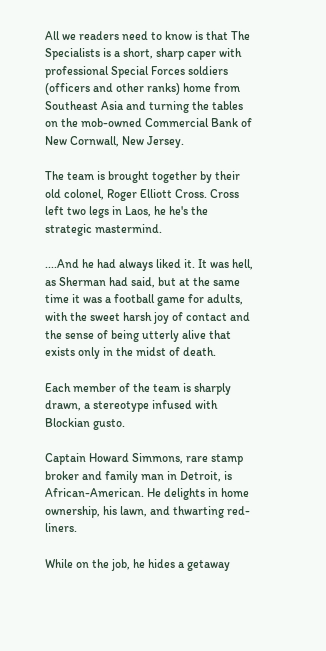All we readers need to know is that The Specialists is a short, sharp caper with professional Special Forces soldiers (officers and other ranks) home from Southeast Asia and turning the tables on the mob-owned Commercial Bank of New Cornwall, New Jersey.

The team is brought together by their old colonel, Roger Elliott Cross. Cross left two legs in Laos, he he's the strategic mastermind.

....And he had always liked it. It was hell, as Sherman had said, but at the same time it was a football game for adults, with the sweet harsh joy of contact and the sense of being utterly alive that exists only in the midst of death.

Each member of the team is sharply drawn, a stereotype infused with Blockian gusto.

Captain Howard Simmons, rare stamp broker and family man in Detroit, is African-American. He delights in home ownership, his lawn, and thwarting red-liners.

While on the job, he hides a getaway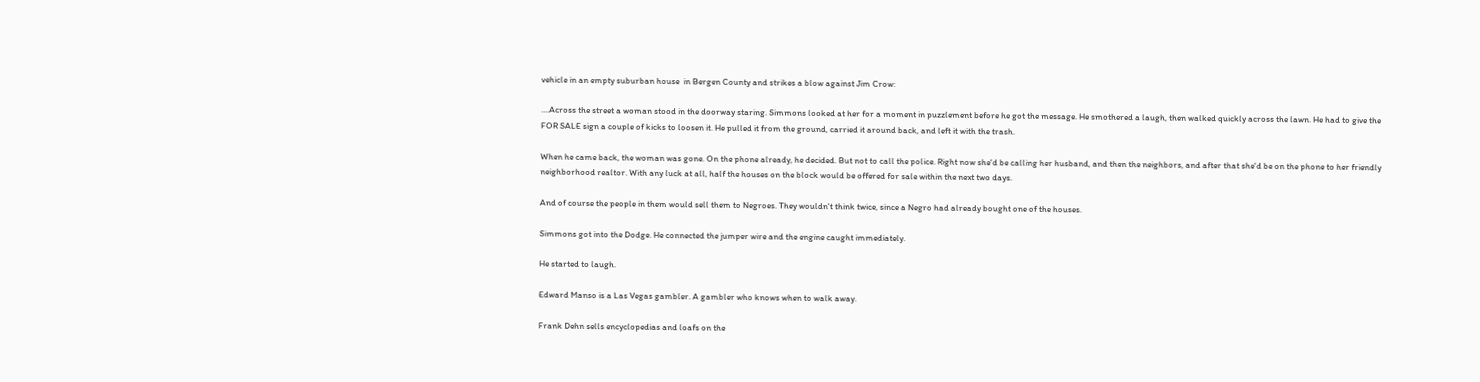vehicle in an empty suburban house  in Bergen County and strikes a blow against Jim Crow:

....Across the street a woman stood in the doorway staring. Simmons looked at her for a moment in puzzlement before he got the message. He smothered a laugh, then walked quickly across the lawn. He had to give the FOR SALE sign a couple of kicks to loosen it. He pulled it from the ground, carried it around back, and left it with the trash.

When he came back, the woman was gone. On the phone already, he decided. But not to call the police. Right now she'd be calling her husband, and then the neighbors, and after that she'd be on the phone to her friendly neighborhood realtor. With any luck at all, half the houses on the block would be offered for sale within the next two days.

And of course the people in them would sell them to Negroes. They wouldn't think twice, since a Negro had already bought one of the houses.

Simmons got into the Dodge. He connected the jumper wire and the engine caught immediately.

He started to laugh.

Edward Manso is a Las Vegas gambler. A gambler who knows when to walk away.

Frank Dehn sells encyclopedias and loafs on the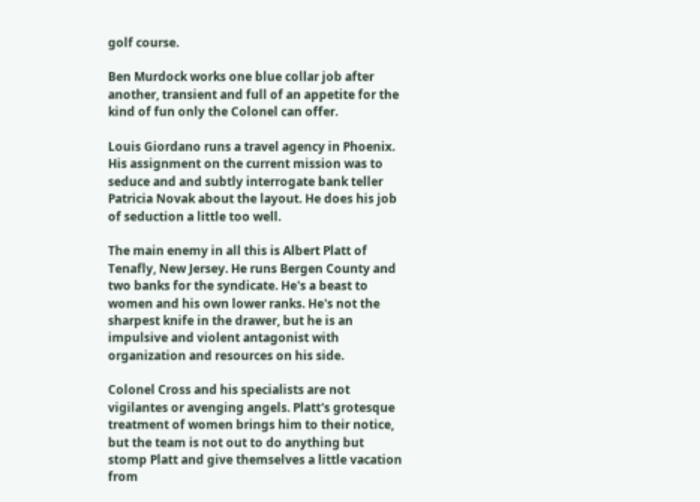golf course.

Ben Murdock works one blue collar job after another, transient and full of an appetite for the kind of fun only the Colonel can offer.

Louis Giordano runs a travel agency in Phoenix. His assignment on the current mission was to seduce and and subtly interrogate bank teller Patricia Novak about the layout. He does his job of seduction a little too well.

The main enemy in all this is Albert Platt of Tenafly, New Jersey. He runs Bergen County and two banks for the syndicate. He's a beast to women and his own lower ranks. He's not the sharpest knife in the drawer, but he is an impulsive and violent antagonist with organization and resources on his side.

Colonel Cross and his specialists are not vigilantes or avenging angels. Platt's grotesque treatment of women brings him to their notice, but the team is not out to do anything but stomp Platt and give themselves a little vacation from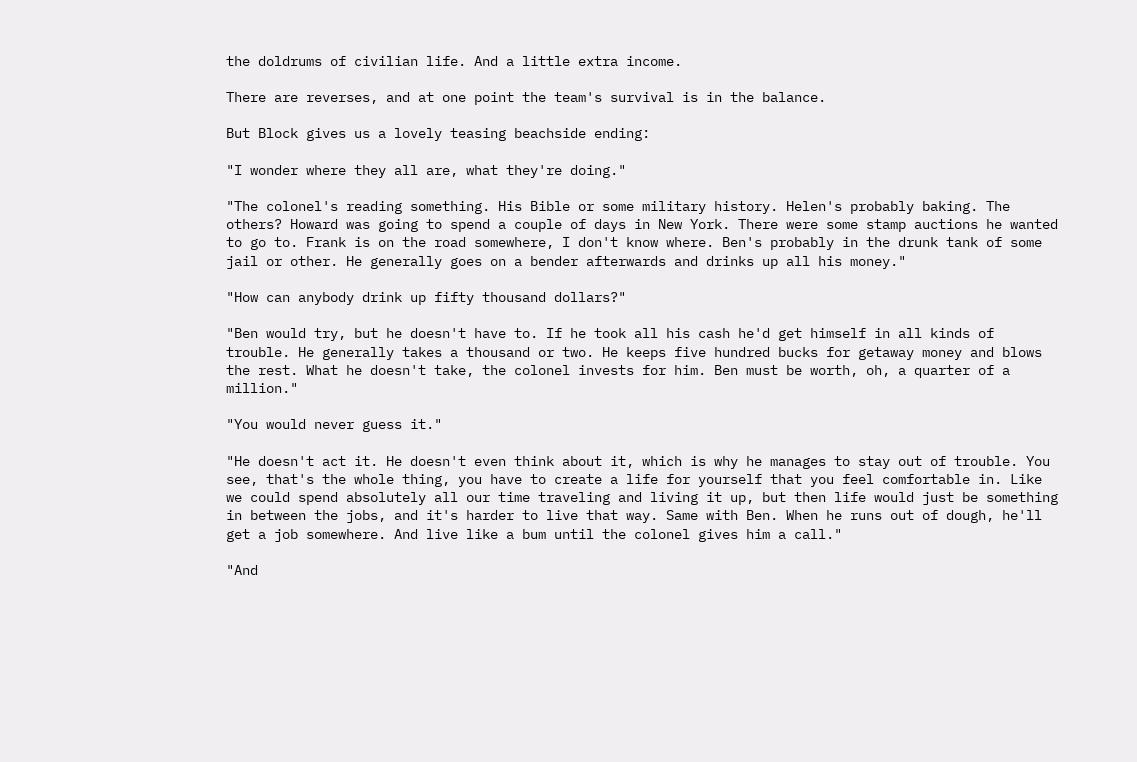the doldrums of civilian life. And a little extra income.

There are reverses, and at one point the team's survival is in the balance.

But Block gives us a lovely teasing beachside ending:

"I wonder where they all are, what they're doing."

"The colonel's reading something. His Bible or some military history. Helen's probably baking. The others? Howard was going to spend a couple of days in New York. There were some stamp auctions he wanted to go to. Frank is on the road somewhere, I don't know where. Ben's probably in the drunk tank of some jail or other. He generally goes on a bender afterwards and drinks up all his money."

"How can anybody drink up fifty thousand dollars?"

"Ben would try, but he doesn't have to. If he took all his cash he'd get himself in all kinds of trouble. He generally takes a thousand or two. He keeps five hundred bucks for getaway money and blows the rest. What he doesn't take, the colonel invests for him. Ben must be worth, oh, a quarter of a million."

"You would never guess it."

"He doesn't act it. He doesn't even think about it, which is why he manages to stay out of trouble. You see, that's the whole thing, you have to create a life for yourself that you feel comfortable in. Like we could spend absolutely all our time traveling and living it up, but then life would just be something in between the jobs, and it's harder to live that way. Same with Ben. When he runs out of dough, he'll get a job somewhere. And live like a bum until the colonel gives him a call."

"And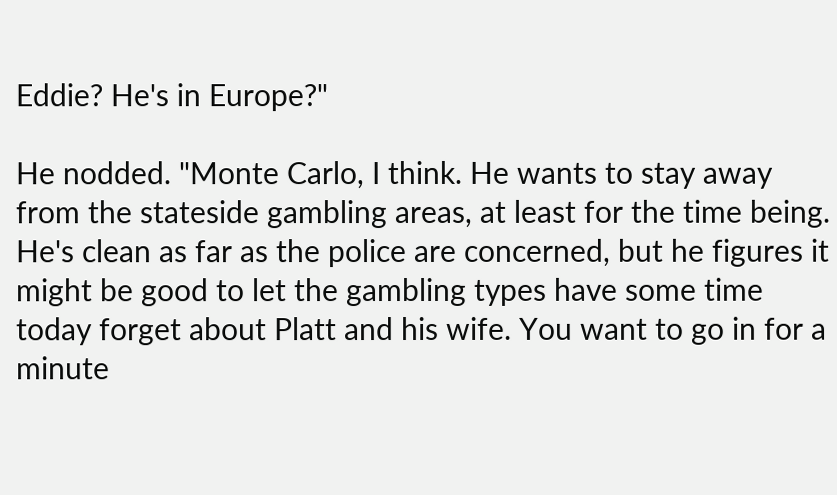Eddie? He's in Europe?"

He nodded. "Monte Carlo, I think. He wants to stay away from the stateside gambling areas, at least for the time being. He's clean as far as the police are concerned, but he figures it might be good to let the gambling types have some time today forget about Platt and his wife. You want to go in for a minute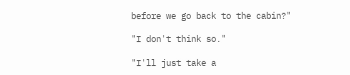before we go back to the cabin?"

"I don't think so."

"I'll just take a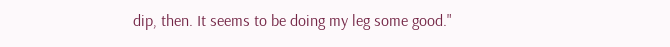dip, then. It seems to be doing my leg some good."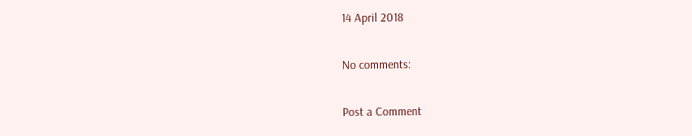14 April 2018

No comments:

Post a Comment